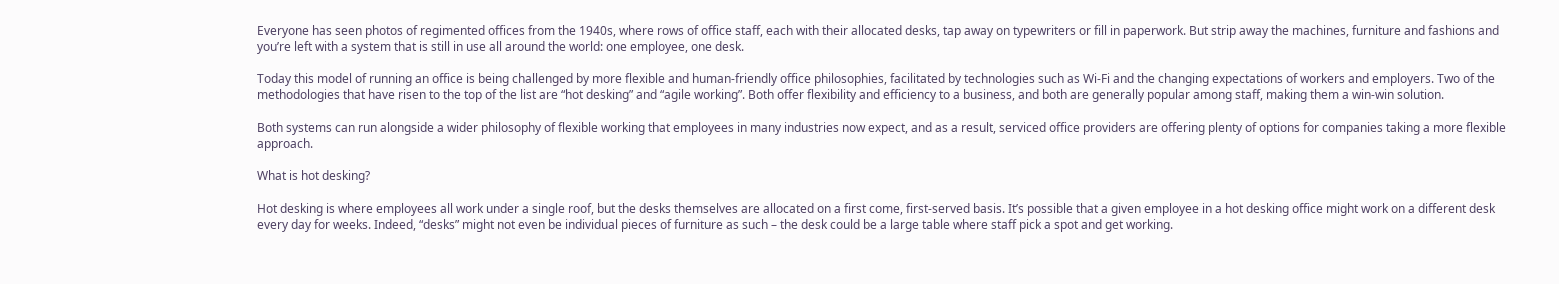Everyone has seen photos of regimented offices from the 1940s, where rows of office staff, each with their allocated desks, tap away on typewriters or fill in paperwork. But strip away the machines, furniture and fashions and you’re left with a system that is still in use all around the world: one employee, one desk.

Today this model of running an office is being challenged by more flexible and human-friendly office philosophies, facilitated by technologies such as Wi-Fi and the changing expectations of workers and employers. Two of the methodologies that have risen to the top of the list are “hot desking” and “agile working”. Both offer flexibility and efficiency to a business, and both are generally popular among staff, making them a win-win solution.

Both systems can run alongside a wider philosophy of flexible working that employees in many industries now expect, and as a result, serviced office providers are offering plenty of options for companies taking a more flexible approach.

What is hot desking?

Hot desking is where employees all work under a single roof, but the desks themselves are allocated on a first come, first-served basis. It’s possible that a given employee in a hot desking office might work on a different desk every day for weeks. Indeed, “desks” might not even be individual pieces of furniture as such – the desk could be a large table where staff pick a spot and get working.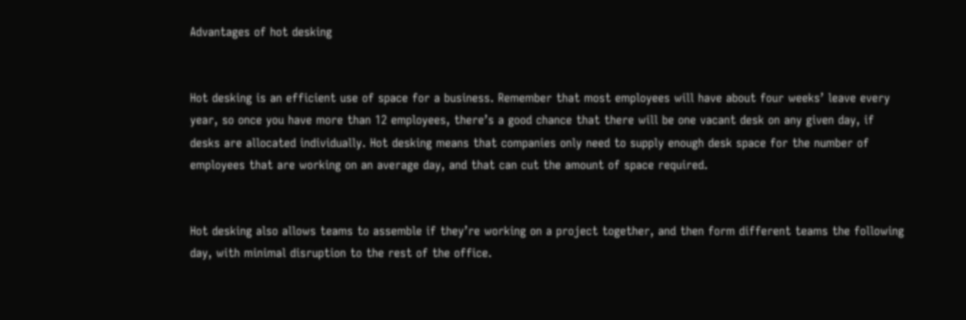Advantages of hot desking


Hot desking is an efficient use of space for a business. Remember that most employees will have about four weeks’ leave every year, so once you have more than 12 employees, there’s a good chance that there will be one vacant desk on any given day, if desks are allocated individually. Hot desking means that companies only need to supply enough desk space for the number of employees that are working on an average day, and that can cut the amount of space required.


Hot desking also allows teams to assemble if they’re working on a project together, and then form different teams the following day, with minimal disruption to the rest of the office.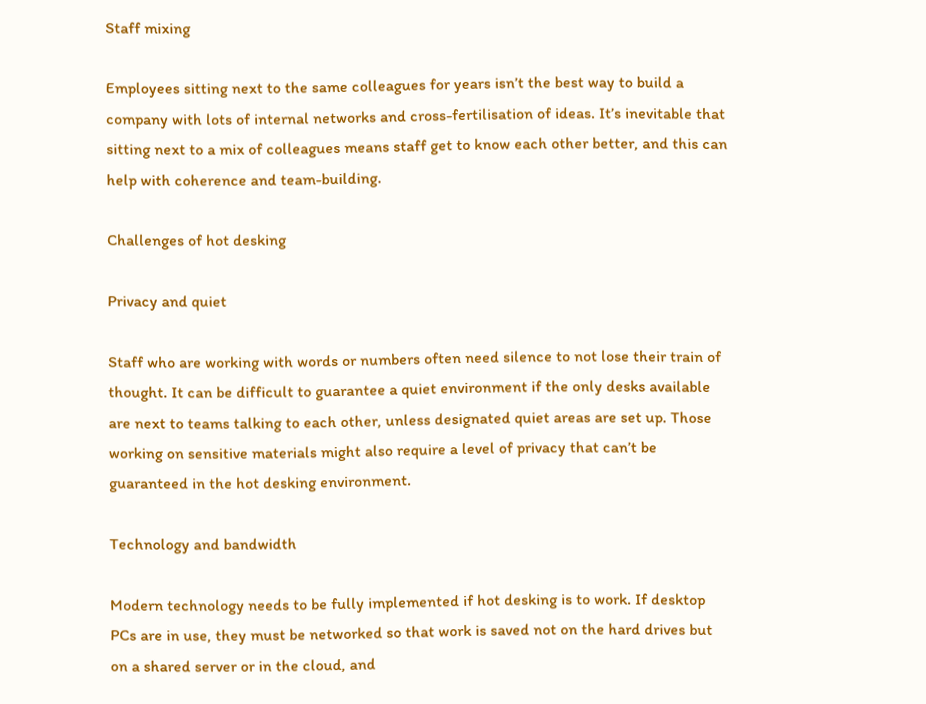Staff mixing

Employees sitting next to the same colleagues for years isn’t the best way to build a company with lots of internal networks and cross-fertilisation of ideas. It’s inevitable that sitting next to a mix of colleagues means staff get to know each other better, and this can help with coherence and team-building.

Challenges of hot desking

Privacy and quiet

Staff who are working with words or numbers often need silence to not lose their train of thought. It can be difficult to guarantee a quiet environment if the only desks available are next to teams talking to each other, unless designated quiet areas are set up. Those working on sensitive materials might also require a level of privacy that can’t be guaranteed in the hot desking environment.

Technology and bandwidth

Modern technology needs to be fully implemented if hot desking is to work. If desktop PCs are in use, they must be networked so that work is saved not on the hard drives but on a shared server or in the cloud, and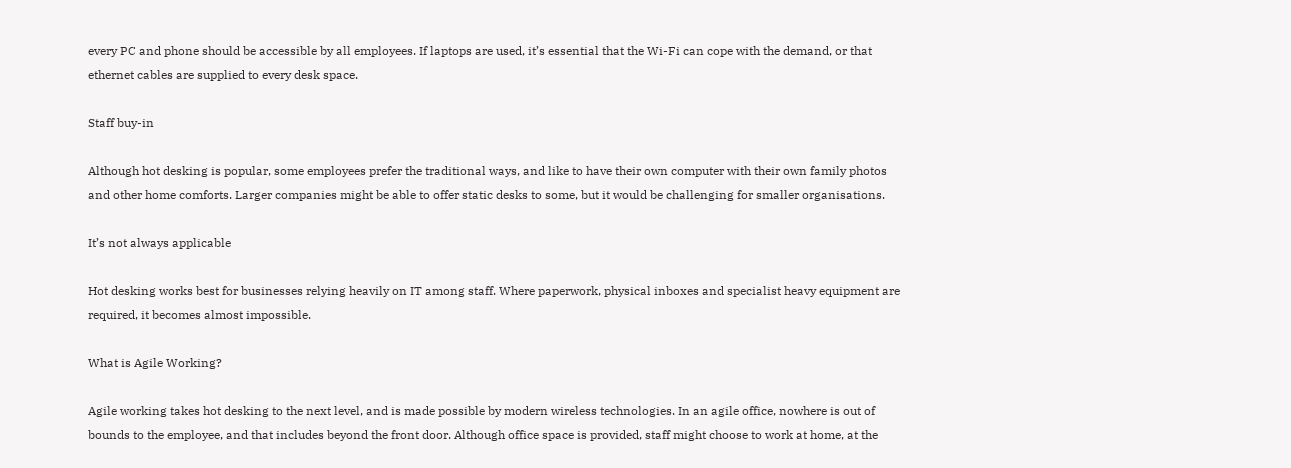every PC and phone should be accessible by all employees. If laptops are used, it’s essential that the Wi-Fi can cope with the demand, or that ethernet cables are supplied to every desk space.

Staff buy-in

Although hot desking is popular, some employees prefer the traditional ways, and like to have their own computer with their own family photos and other home comforts. Larger companies might be able to offer static desks to some, but it would be challenging for smaller organisations.

It’s not always applicable

Hot desking works best for businesses relying heavily on IT among staff. Where paperwork, physical inboxes and specialist heavy equipment are required, it becomes almost impossible.

What is Agile Working?

Agile working takes hot desking to the next level, and is made possible by modern wireless technologies. In an agile office, nowhere is out of bounds to the employee, and that includes beyond the front door. Although office space is provided, staff might choose to work at home, at the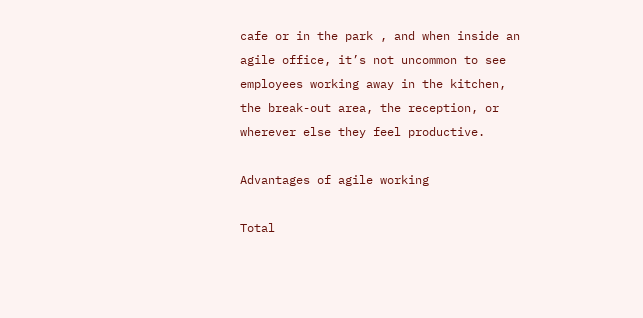cafe or in the park , and when inside an agile office, it’s not uncommon to see employees working away in the kitchen, the break-out area, the reception, or wherever else they feel productive.

Advantages of agile working

Total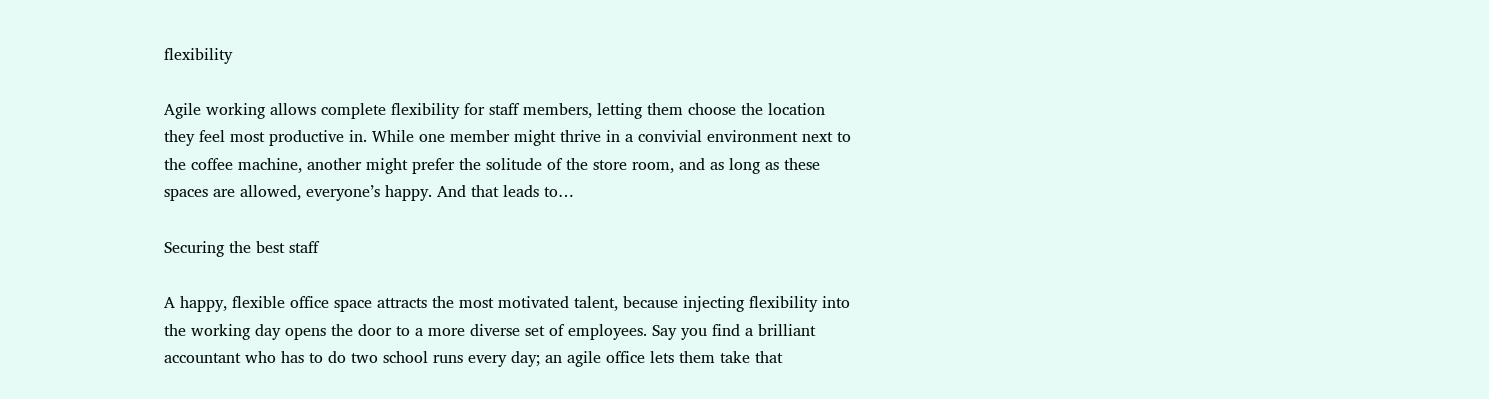flexibility

Agile working allows complete flexibility for staff members, letting them choose the location they feel most productive in. While one member might thrive in a convivial environment next to the coffee machine, another might prefer the solitude of the store room, and as long as these spaces are allowed, everyone’s happy. And that leads to…

Securing the best staff

A happy, flexible office space attracts the most motivated talent, because injecting flexibility into the working day opens the door to a more diverse set of employees. Say you find a brilliant accountant who has to do two school runs every day; an agile office lets them take that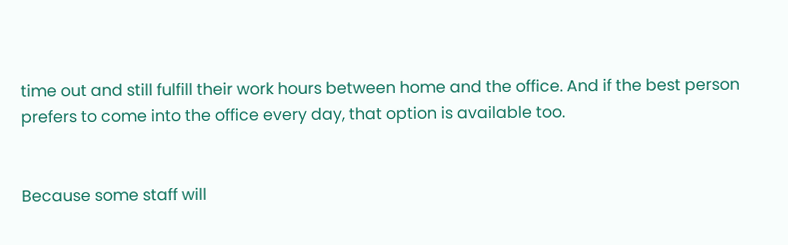time out and still fulfill their work hours between home and the office. And if the best person prefers to come into the office every day, that option is available too.


Because some staff will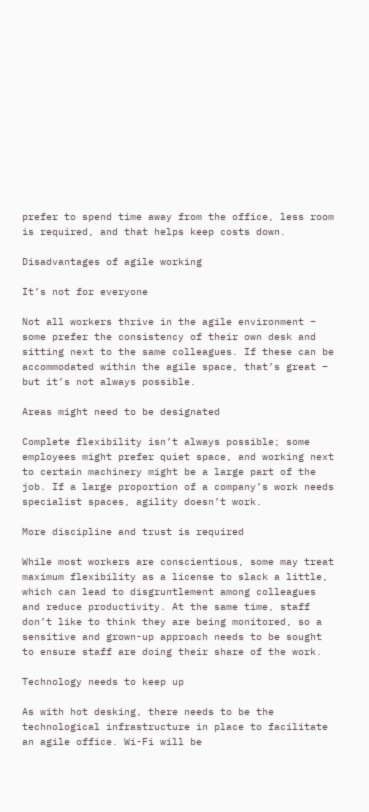prefer to spend time away from the office, less room is required, and that helps keep costs down.

Disadvantages of agile working

It’s not for everyone

Not all workers thrive in the agile environment – some prefer the consistency of their own desk and sitting next to the same colleagues. If these can be accommodated within the agile space, that’s great – but it’s not always possible.

Areas might need to be designated

Complete flexibility isn’t always possible; some employees might prefer quiet space, and working next to certain machinery might be a large part of the job. If a large proportion of a company’s work needs specialist spaces, agility doesn’t work.

More discipline and trust is required

While most workers are conscientious, some may treat maximum flexibility as a license to slack a little, which can lead to disgruntlement among colleagues and reduce productivity. At the same time, staff don’t like to think they are being monitored, so a sensitive and grown-up approach needs to be sought to ensure staff are doing their share of the work.

Technology needs to keep up

As with hot desking, there needs to be the technological infrastructure in place to facilitate an agile office. Wi-Fi will be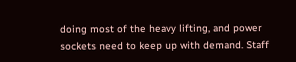doing most of the heavy lifting, and power sockets need to keep up with demand. Staff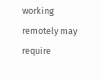working remotely may require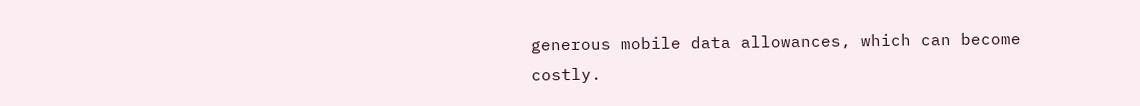generous mobile data allowances, which can become costly.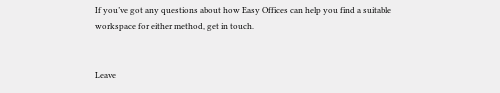If you’ve got any questions about how Easy Offices can help you find a suitable workspace for either method, get in touch.


Leave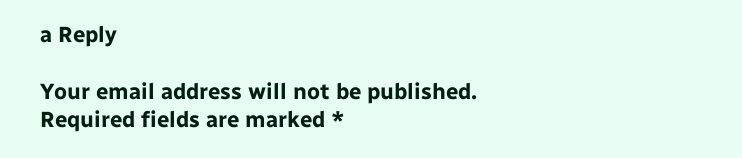a Reply

Your email address will not be published. Required fields are marked *